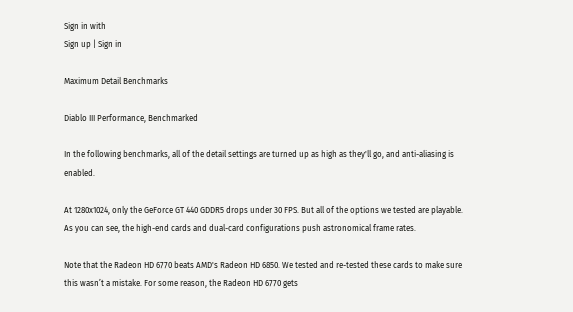Sign in with
Sign up | Sign in

Maximum Detail Benchmarks

Diablo III Performance, Benchmarked

In the following benchmarks, all of the detail settings are turned up as high as they'll go, and anti-aliasing is enabled.

At 1280x1024, only the GeForce GT 440 GDDR5 drops under 30 FPS. But all of the options we tested are playable. As you can see, the high-end cards and dual-card configurations push astronomical frame rates.

Note that the Radeon HD 6770 beats AMD's Radeon HD 6850. We tested and re-tested these cards to make sure this wasn’t a mistake. For some reason, the Radeon HD 6770 gets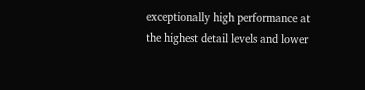exceptionally high performance at the highest detail levels and lower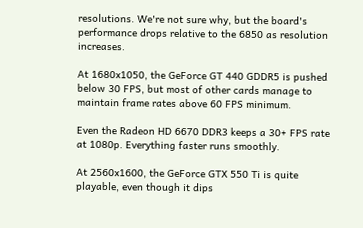resolutions. We're not sure why, but the board's performance drops relative to the 6850 as resolution increases.

At 1680x1050, the GeForce GT 440 GDDR5 is pushed below 30 FPS, but most of other cards manage to maintain frame rates above 60 FPS minimum.

Even the Radeon HD 6670 DDR3 keeps a 30+ FPS rate at 1080p. Everything faster runs smoothly.

At 2560x1600, the GeForce GTX 550 Ti is quite playable, even though it dips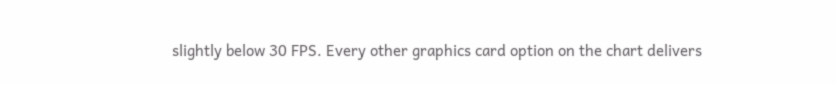slightly below 30 FPS. Every other graphics card option on the chart delivers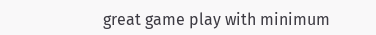great game play with minimum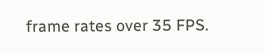frame rates over 35 FPS.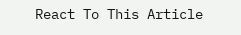React To This Article